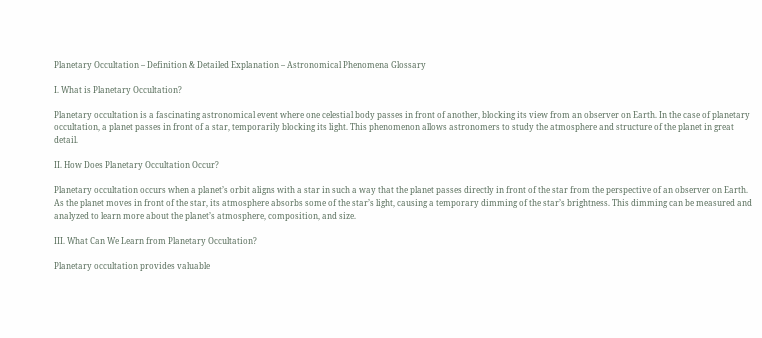Planetary Occultation – Definition & Detailed Explanation – Astronomical Phenomena Glossary

I. What is Planetary Occultation?

Planetary occultation is a fascinating astronomical event where one celestial body passes in front of another, blocking its view from an observer on Earth. In the case of planetary occultation, a planet passes in front of a star, temporarily blocking its light. This phenomenon allows astronomers to study the atmosphere and structure of the planet in great detail.

II. How Does Planetary Occultation Occur?

Planetary occultation occurs when a planet’s orbit aligns with a star in such a way that the planet passes directly in front of the star from the perspective of an observer on Earth. As the planet moves in front of the star, its atmosphere absorbs some of the star’s light, causing a temporary dimming of the star’s brightness. This dimming can be measured and analyzed to learn more about the planet’s atmosphere, composition, and size.

III. What Can We Learn from Planetary Occultation?

Planetary occultation provides valuable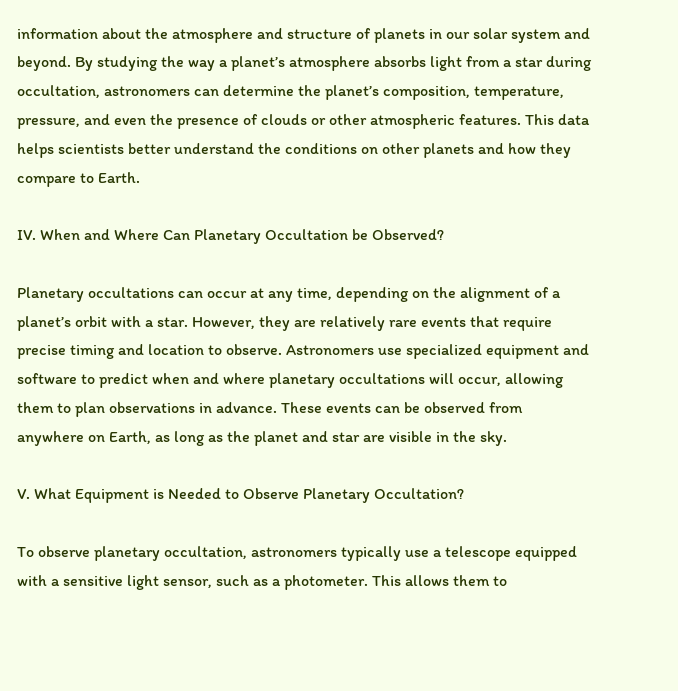information about the atmosphere and structure of planets in our solar system and beyond. By studying the way a planet’s atmosphere absorbs light from a star during occultation, astronomers can determine the planet’s composition, temperature, pressure, and even the presence of clouds or other atmospheric features. This data helps scientists better understand the conditions on other planets and how they compare to Earth.

IV. When and Where Can Planetary Occultation be Observed?

Planetary occultations can occur at any time, depending on the alignment of a planet’s orbit with a star. However, they are relatively rare events that require precise timing and location to observe. Astronomers use specialized equipment and software to predict when and where planetary occultations will occur, allowing them to plan observations in advance. These events can be observed from anywhere on Earth, as long as the planet and star are visible in the sky.

V. What Equipment is Needed to Observe Planetary Occultation?

To observe planetary occultation, astronomers typically use a telescope equipped with a sensitive light sensor, such as a photometer. This allows them to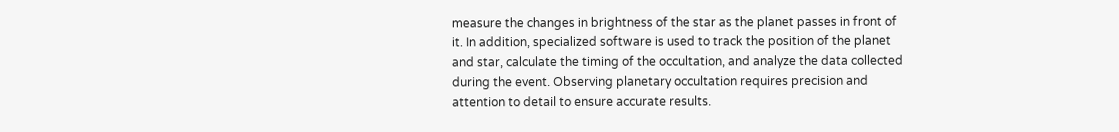measure the changes in brightness of the star as the planet passes in front of it. In addition, specialized software is used to track the position of the planet and star, calculate the timing of the occultation, and analyze the data collected during the event. Observing planetary occultation requires precision and attention to detail to ensure accurate results.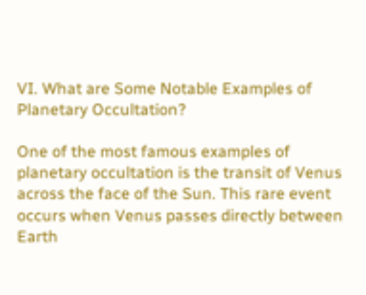VI. What are Some Notable Examples of Planetary Occultation?

One of the most famous examples of planetary occultation is the transit of Venus across the face of the Sun. This rare event occurs when Venus passes directly between Earth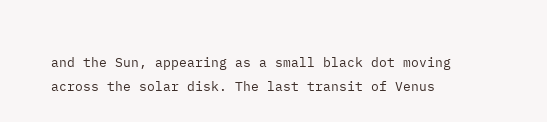and the Sun, appearing as a small black dot moving across the solar disk. The last transit of Venus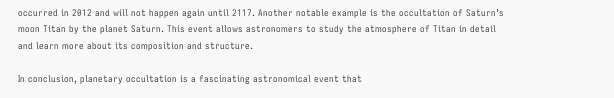occurred in 2012 and will not happen again until 2117. Another notable example is the occultation of Saturn’s moon Titan by the planet Saturn. This event allows astronomers to study the atmosphere of Titan in detail and learn more about its composition and structure.

In conclusion, planetary occultation is a fascinating astronomical event that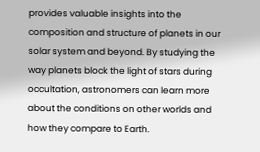provides valuable insights into the composition and structure of planets in our solar system and beyond. By studying the way planets block the light of stars during occultation, astronomers can learn more about the conditions on other worlds and how they compare to Earth.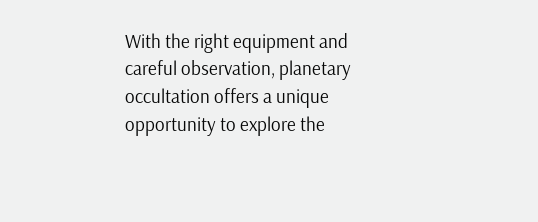With the right equipment and careful observation, planetary occultation offers a unique opportunity to explore the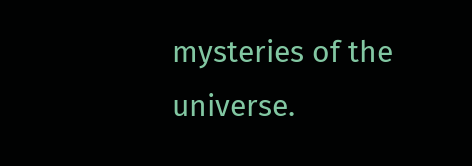mysteries of the universe.